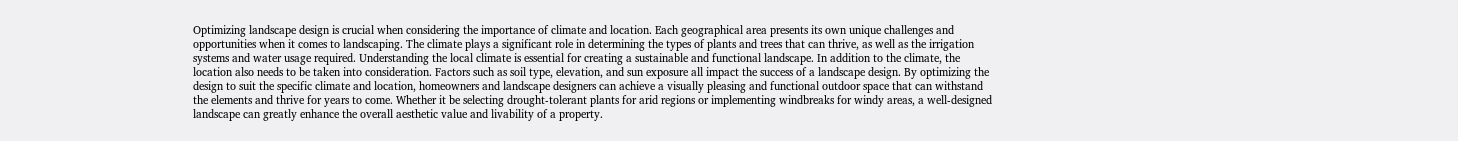Optimizing landscape design is crucial when considering the importance of climate and location. Each geographical area presents its own unique challenges and opportunities when it comes to landscaping. The climate plays a significant role in determining the types of plants and trees that can thrive, as well as the irrigation systems and water usage required. Understanding the local climate is essential for creating a sustainable and functional landscape. In addition to the climate, the location also needs to be taken into consideration. Factors such as soil type, elevation, and sun exposure all impact the success of a landscape design. By optimizing the design to suit the specific climate and location, homeowners and landscape designers can achieve a visually pleasing and functional outdoor space that can withstand the elements and thrive for years to come. Whether it be selecting drought-tolerant plants for arid regions or implementing windbreaks for windy areas, a well-designed landscape can greatly enhance the overall aesthetic value and livability of a property.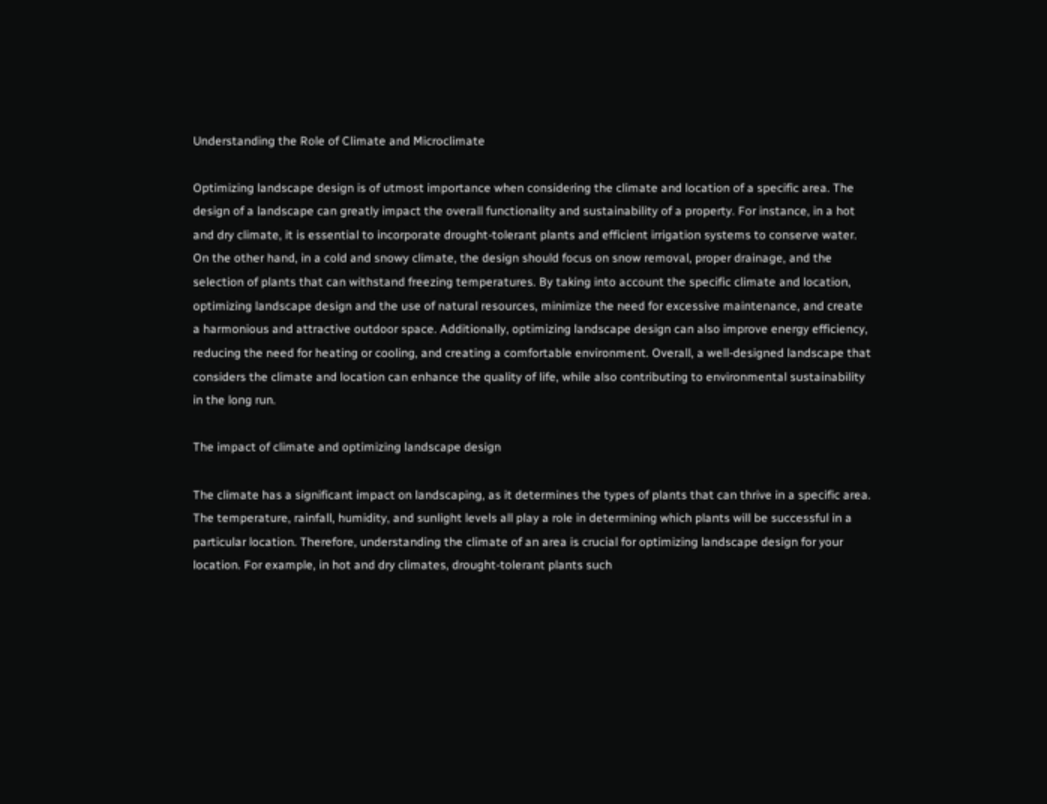Understanding the Role of Climate and Microclimate

Optimizing landscape design is of utmost importance when considering the climate and location of a specific area. The design of a landscape can greatly impact the overall functionality and sustainability of a property. For instance, in a hot and dry climate, it is essential to incorporate drought-tolerant plants and efficient irrigation systems to conserve water. On the other hand, in a cold and snowy climate, the design should focus on snow removal, proper drainage, and the selection of plants that can withstand freezing temperatures. By taking into account the specific climate and location, optimizing landscape design and the use of natural resources, minimize the need for excessive maintenance, and create a harmonious and attractive outdoor space. Additionally, optimizing landscape design can also improve energy efficiency, reducing the need for heating or cooling, and creating a comfortable environment. Overall, a well-designed landscape that considers the climate and location can enhance the quality of life, while also contributing to environmental sustainability in the long run.

The impact of climate and optimizing landscape design

The climate has a significant impact on landscaping, as it determines the types of plants that can thrive in a specific area. The temperature, rainfall, humidity, and sunlight levels all play a role in determining which plants will be successful in a particular location. Therefore, understanding the climate of an area is crucial for optimizing landscape design for your location. For example, in hot and dry climates, drought-tolerant plants such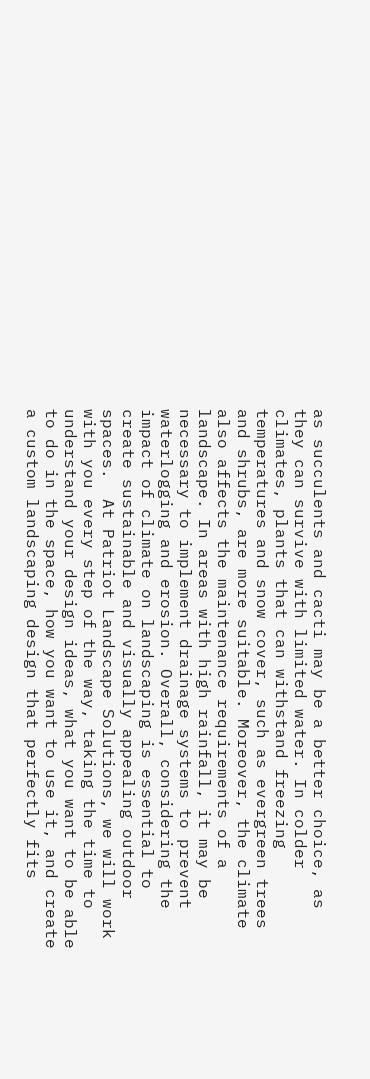as succulents and cacti may be a better choice, as they can survive with limited water. In colder climates, plants that can withstand freezing temperatures and snow cover, such as evergreen trees and shrubs, are more suitable. Moreover, the climate also affects the maintenance requirements of a landscape. In areas with high rainfall, it may be necessary to implement drainage systems to prevent waterlogging and erosion. Overall, considering the impact of climate on landscaping is essential to create sustainable and visually appealing outdoor spaces.  At Patriot Landscape Solutions, we will work with you every step of the way, taking the time to understand your design ideas, what you want to be able to do in the space, how you want to use it, and create a custom landscaping design that perfectly fits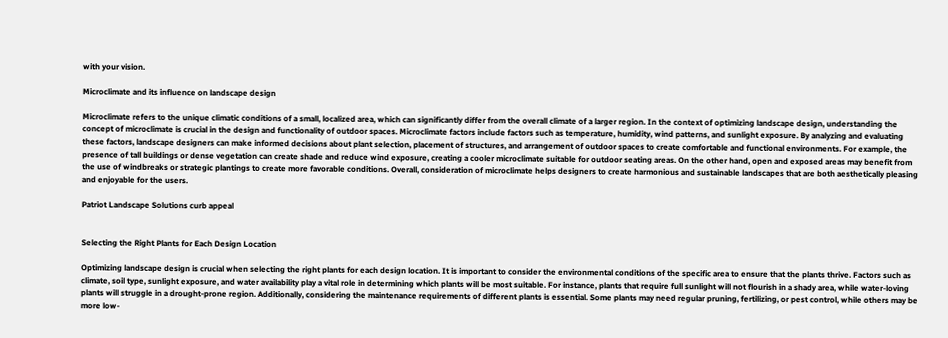with your vision.

Microclimate and its influence on landscape design

Microclimate refers to the unique climatic conditions of a small, localized area, which can significantly differ from the overall climate of a larger region. In the context of optimizing landscape design, understanding the concept of microclimate is crucial in the design and functionality of outdoor spaces. Microclimate factors include factors such as temperature, humidity, wind patterns, and sunlight exposure. By analyzing and evaluating these factors, landscape designers can make informed decisions about plant selection, placement of structures, and arrangement of outdoor spaces to create comfortable and functional environments. For example, the presence of tall buildings or dense vegetation can create shade and reduce wind exposure, creating a cooler microclimate suitable for outdoor seating areas. On the other hand, open and exposed areas may benefit from the use of windbreaks or strategic plantings to create more favorable conditions. Overall, consideration of microclimate helps designers to create harmonious and sustainable landscapes that are both aesthetically pleasing and enjoyable for the users.

Patriot Landscape Solutions curb appeal


Selecting the Right Plants for Each Design Location

Optimizing landscape design is crucial when selecting the right plants for each design location. It is important to consider the environmental conditions of the specific area to ensure that the plants thrive. Factors such as climate, soil type, sunlight exposure, and water availability play a vital role in determining which plants will be most suitable. For instance, plants that require full sunlight will not flourish in a shady area, while water-loving plants will struggle in a drought-prone region. Additionally, considering the maintenance requirements of different plants is essential. Some plants may need regular pruning, fertilizing, or pest control, while others may be more low-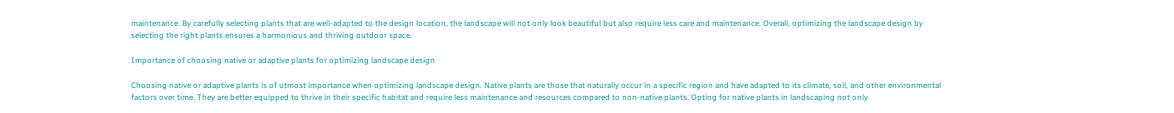maintenance. By carefully selecting plants that are well-adapted to the design location, the landscape will not only look beautiful but also require less care and maintenance. Overall, optimizing the landscape design by selecting the right plants ensures a harmonious and thriving outdoor space.

Importance of choosing native or adaptive plants for optimizing landscape design

Choosing native or adaptive plants is of utmost importance when optimizing landscape design. Native plants are those that naturally occur in a specific region and have adapted to its climate, soil, and other environmental factors over time. They are better equipped to thrive in their specific habitat and require less maintenance and resources compared to non-native plants. Opting for native plants in landscaping not only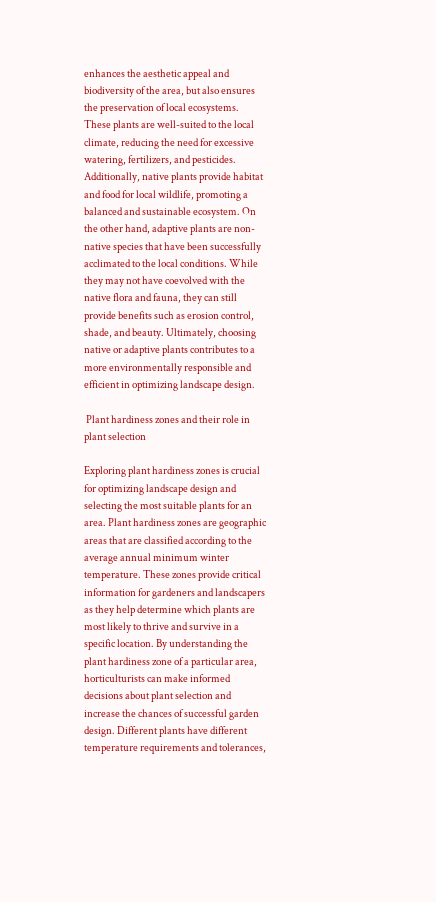enhances the aesthetic appeal and biodiversity of the area, but also ensures the preservation of local ecosystems. These plants are well-suited to the local climate, reducing the need for excessive watering, fertilizers, and pesticides. Additionally, native plants provide habitat and food for local wildlife, promoting a balanced and sustainable ecosystem. On the other hand, adaptive plants are non-native species that have been successfully acclimated to the local conditions. While they may not have coevolved with the native flora and fauna, they can still provide benefits such as erosion control, shade, and beauty. Ultimately, choosing native or adaptive plants contributes to a more environmentally responsible and efficient in optimizing landscape design.

 Plant hardiness zones and their role in plant selection

Exploring plant hardiness zones is crucial for optimizing landscape design and selecting the most suitable plants for an area. Plant hardiness zones are geographic areas that are classified according to the average annual minimum winter temperature. These zones provide critical information for gardeners and landscapers as they help determine which plants are most likely to thrive and survive in a specific location. By understanding the plant hardiness zone of a particular area, horticulturists can make informed decisions about plant selection and increase the chances of successful garden design. Different plants have different temperature requirements and tolerances,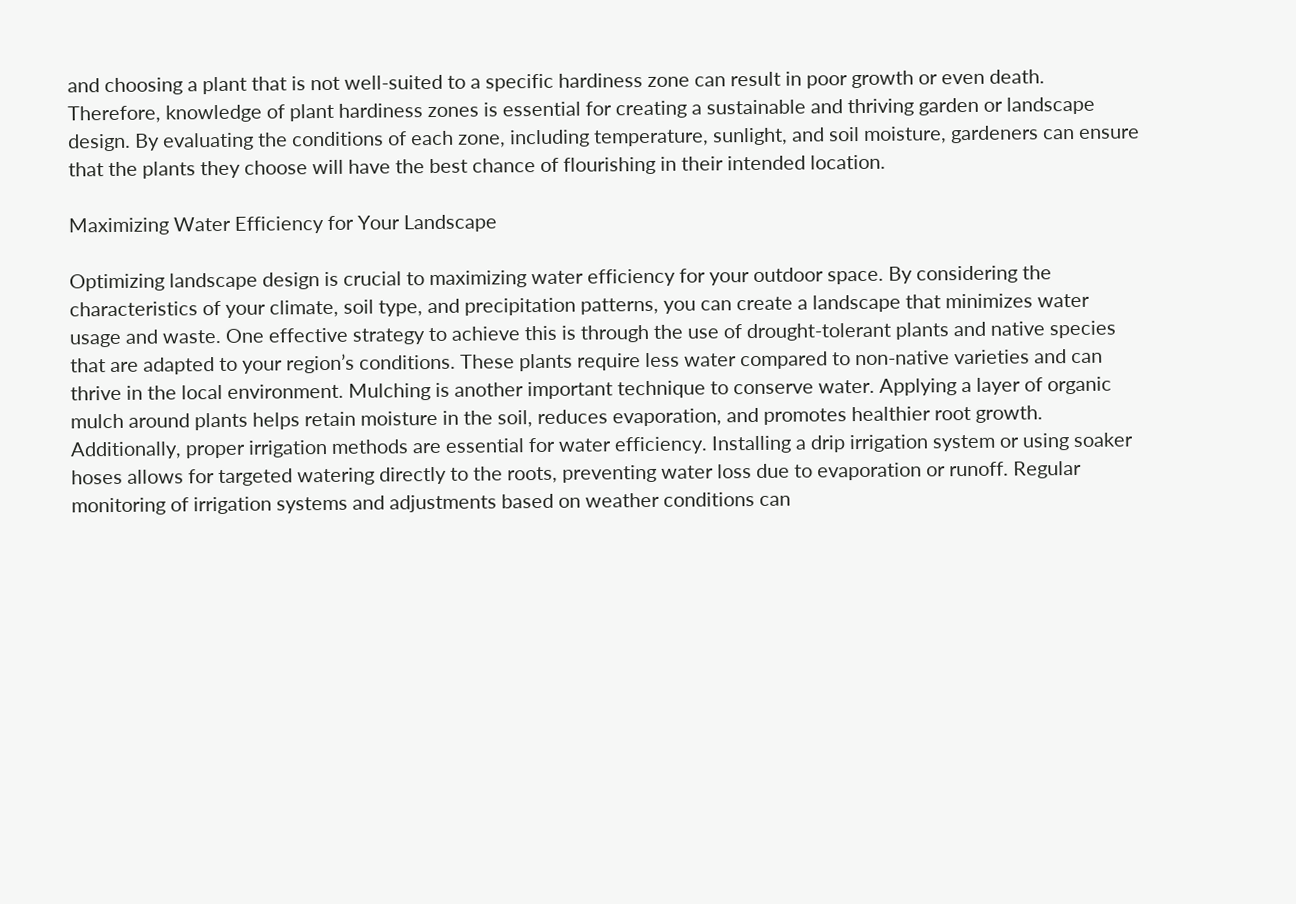and choosing a plant that is not well-suited to a specific hardiness zone can result in poor growth or even death. Therefore, knowledge of plant hardiness zones is essential for creating a sustainable and thriving garden or landscape design. By evaluating the conditions of each zone, including temperature, sunlight, and soil moisture, gardeners can ensure that the plants they choose will have the best chance of flourishing in their intended location.

Maximizing Water Efficiency for Your Landscape

Optimizing landscape design is crucial to maximizing water efficiency for your outdoor space. By considering the characteristics of your climate, soil type, and precipitation patterns, you can create a landscape that minimizes water usage and waste. One effective strategy to achieve this is through the use of drought-tolerant plants and native species that are adapted to your region’s conditions. These plants require less water compared to non-native varieties and can thrive in the local environment. Mulching is another important technique to conserve water. Applying a layer of organic mulch around plants helps retain moisture in the soil, reduces evaporation, and promotes healthier root growth. Additionally, proper irrigation methods are essential for water efficiency. Installing a drip irrigation system or using soaker hoses allows for targeted watering directly to the roots, preventing water loss due to evaporation or runoff. Regular monitoring of irrigation systems and adjustments based on weather conditions can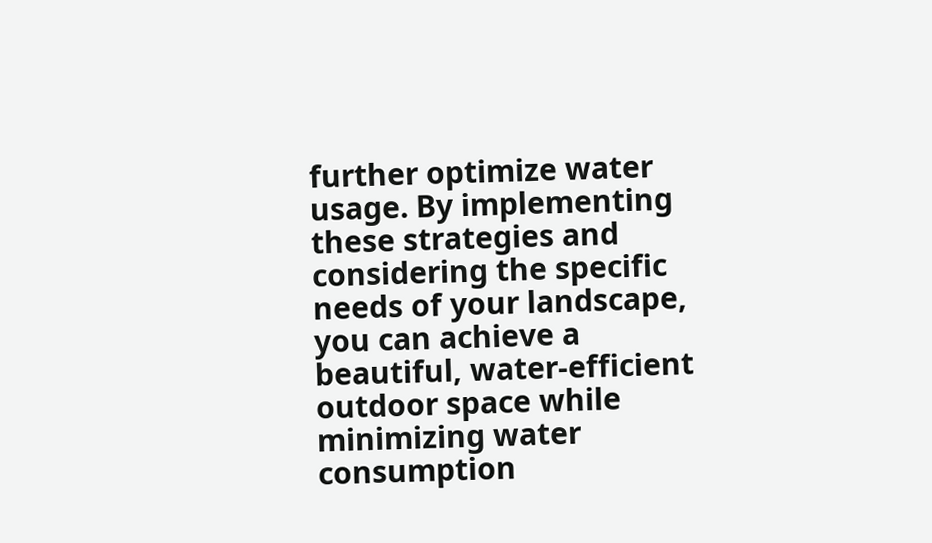further optimize water usage. By implementing these strategies and considering the specific needs of your landscape, you can achieve a beautiful, water-efficient outdoor space while minimizing water consumption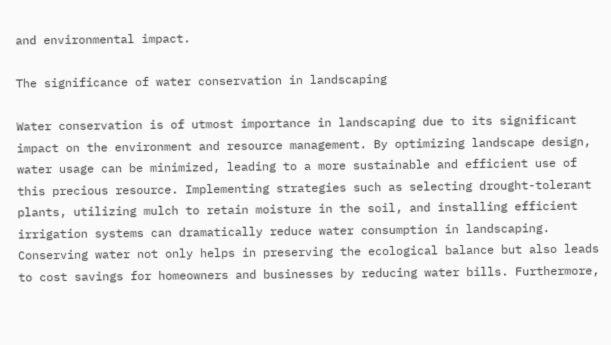and environmental impact.

The significance of water conservation in landscaping

Water conservation is of utmost importance in landscaping due to its significant impact on the environment and resource management. By optimizing landscape design, water usage can be minimized, leading to a more sustainable and efficient use of this precious resource. Implementing strategies such as selecting drought-tolerant plants, utilizing mulch to retain moisture in the soil, and installing efficient irrigation systems can dramatically reduce water consumption in landscaping. Conserving water not only helps in preserving the ecological balance but also leads to cost savings for homeowners and businesses by reducing water bills. Furthermore,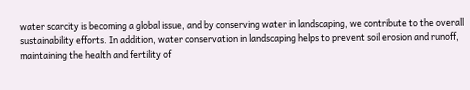water scarcity is becoming a global issue, and by conserving water in landscaping, we contribute to the overall sustainability efforts. In addition, water conservation in landscaping helps to prevent soil erosion and runoff, maintaining the health and fertility of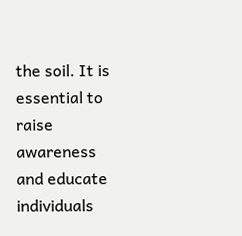the soil. It is essential to raise awareness and educate individuals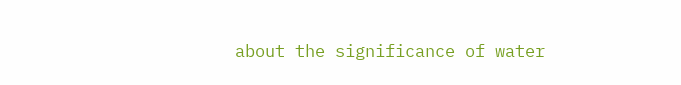about the significance of water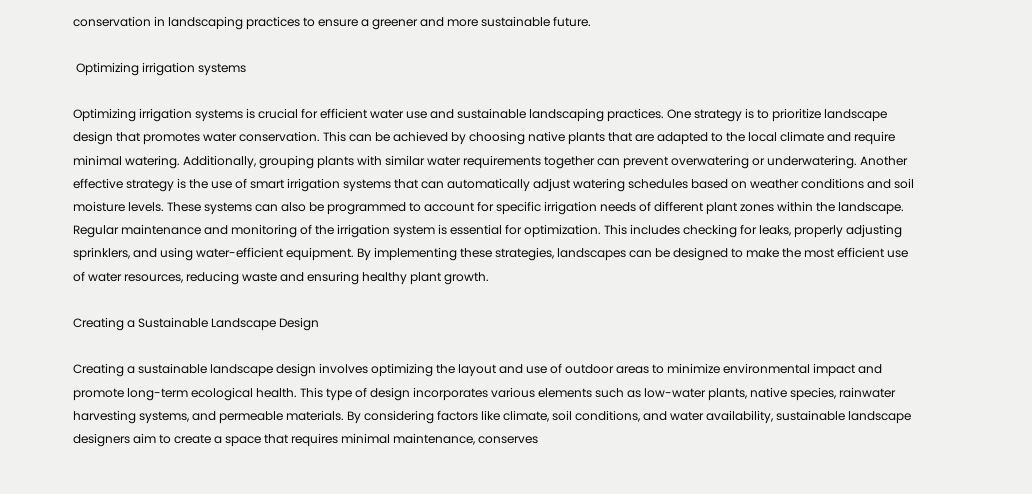conservation in landscaping practices to ensure a greener and more sustainable future.

 Optimizing irrigation systems

Optimizing irrigation systems is crucial for efficient water use and sustainable landscaping practices. One strategy is to prioritize landscape design that promotes water conservation. This can be achieved by choosing native plants that are adapted to the local climate and require minimal watering. Additionally, grouping plants with similar water requirements together can prevent overwatering or underwatering. Another effective strategy is the use of smart irrigation systems that can automatically adjust watering schedules based on weather conditions and soil moisture levels. These systems can also be programmed to account for specific irrigation needs of different plant zones within the landscape. Regular maintenance and monitoring of the irrigation system is essential for optimization. This includes checking for leaks, properly adjusting sprinklers, and using water-efficient equipment. By implementing these strategies, landscapes can be designed to make the most efficient use of water resources, reducing waste and ensuring healthy plant growth.

Creating a Sustainable Landscape Design

Creating a sustainable landscape design involves optimizing the layout and use of outdoor areas to minimize environmental impact and promote long-term ecological health. This type of design incorporates various elements such as low-water plants, native species, rainwater harvesting systems, and permeable materials. By considering factors like climate, soil conditions, and water availability, sustainable landscape designers aim to create a space that requires minimal maintenance, conserves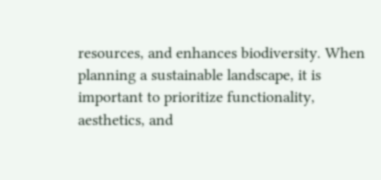resources, and enhances biodiversity. When planning a sustainable landscape, it is important to prioritize functionality, aesthetics, and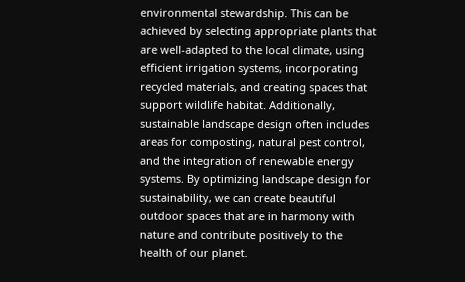environmental stewardship. This can be achieved by selecting appropriate plants that are well-adapted to the local climate, using efficient irrigation systems, incorporating recycled materials, and creating spaces that support wildlife habitat. Additionally, sustainable landscape design often includes areas for composting, natural pest control, and the integration of renewable energy systems. By optimizing landscape design for sustainability, we can create beautiful outdoor spaces that are in harmony with nature and contribute positively to the health of our planet.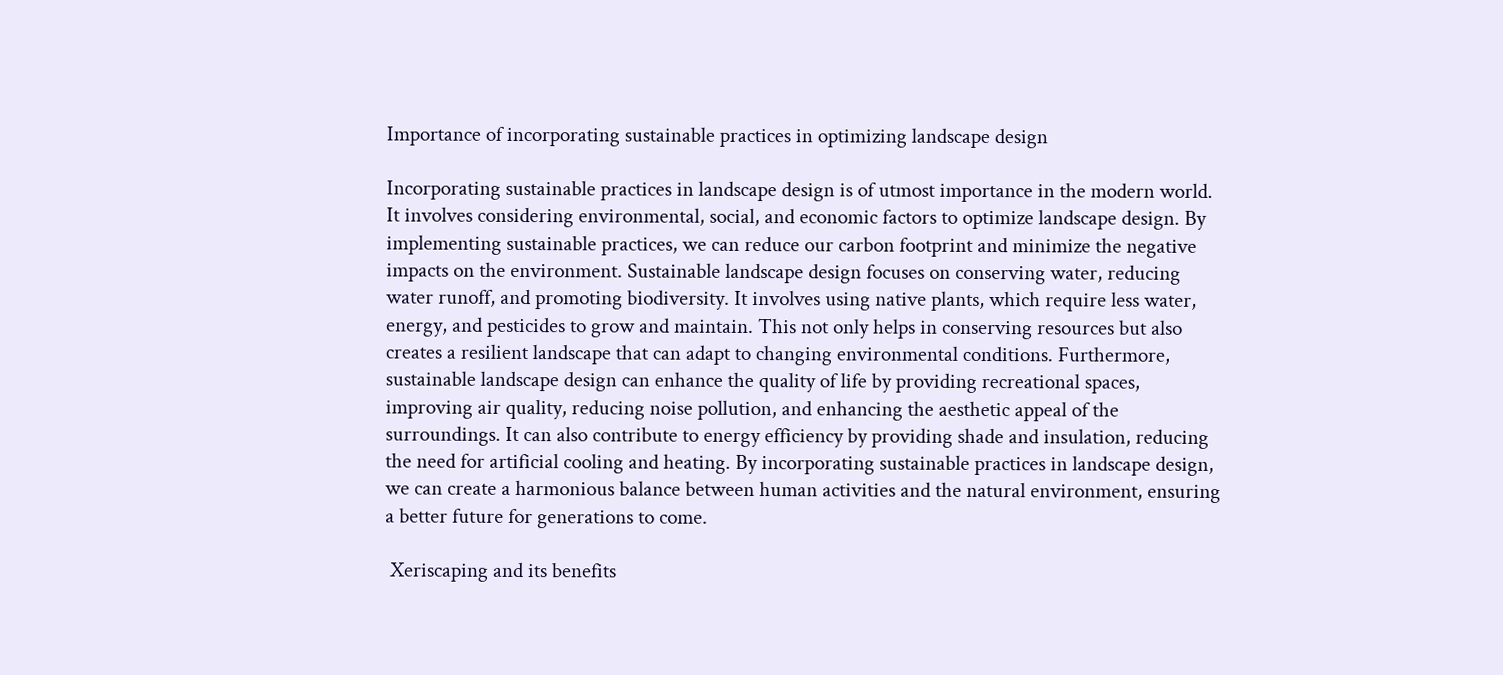Importance of incorporating sustainable practices in optimizing landscape design

Incorporating sustainable practices in landscape design is of utmost importance in the modern world. It involves considering environmental, social, and economic factors to optimize landscape design. By implementing sustainable practices, we can reduce our carbon footprint and minimize the negative impacts on the environment. Sustainable landscape design focuses on conserving water, reducing water runoff, and promoting biodiversity. It involves using native plants, which require less water, energy, and pesticides to grow and maintain. This not only helps in conserving resources but also creates a resilient landscape that can adapt to changing environmental conditions. Furthermore, sustainable landscape design can enhance the quality of life by providing recreational spaces, improving air quality, reducing noise pollution, and enhancing the aesthetic appeal of the surroundings. It can also contribute to energy efficiency by providing shade and insulation, reducing the need for artificial cooling and heating. By incorporating sustainable practices in landscape design, we can create a harmonious balance between human activities and the natural environment, ensuring a better future for generations to come.

 Xeriscaping and its benefits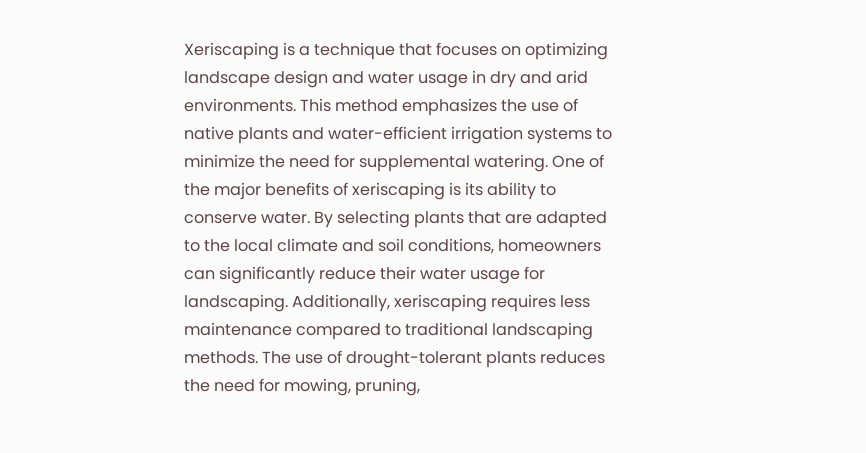Xeriscaping is a technique that focuses on optimizing landscape design and water usage in dry and arid environments. This method emphasizes the use of native plants and water-efficient irrigation systems to minimize the need for supplemental watering. One of the major benefits of xeriscaping is its ability to conserve water. By selecting plants that are adapted to the local climate and soil conditions, homeowners can significantly reduce their water usage for landscaping. Additionally, xeriscaping requires less maintenance compared to traditional landscaping methods. The use of drought-tolerant plants reduces the need for mowing, pruning,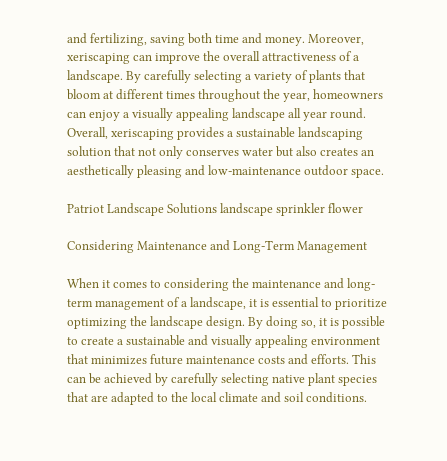and fertilizing, saving both time and money. Moreover, xeriscaping can improve the overall attractiveness of a landscape. By carefully selecting a variety of plants that bloom at different times throughout the year, homeowners can enjoy a visually appealing landscape all year round. Overall, xeriscaping provides a sustainable landscaping solution that not only conserves water but also creates an aesthetically pleasing and low-maintenance outdoor space.

Patriot Landscape Solutions landscape sprinkler flower

Considering Maintenance and Long-Term Management

When it comes to considering the maintenance and long-term management of a landscape, it is essential to prioritize optimizing the landscape design. By doing so, it is possible to create a sustainable and visually appealing environment that minimizes future maintenance costs and efforts. This can be achieved by carefully selecting native plant species that are adapted to the local climate and soil conditions.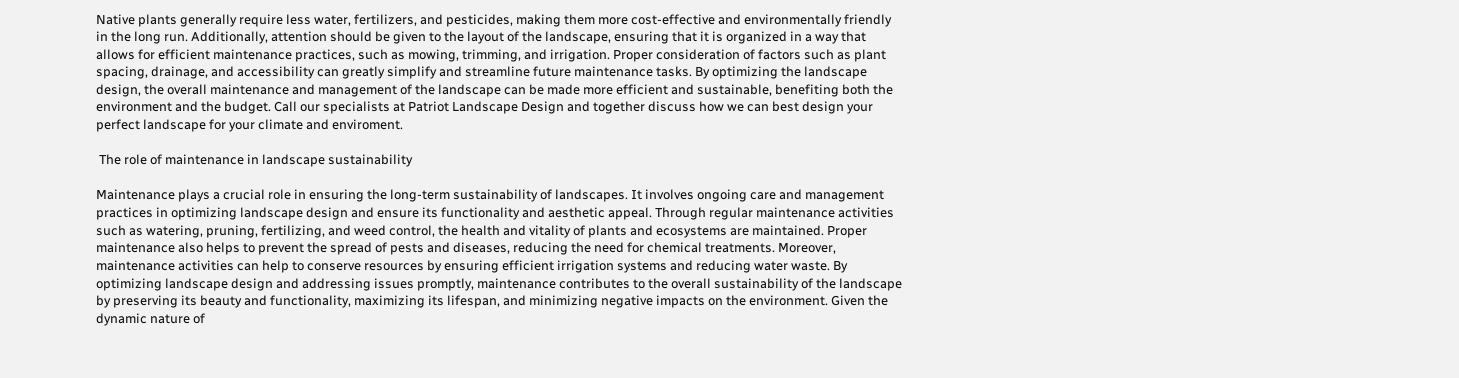Native plants generally require less water, fertilizers, and pesticides, making them more cost-effective and environmentally friendly in the long run. Additionally, attention should be given to the layout of the landscape, ensuring that it is organized in a way that allows for efficient maintenance practices, such as mowing, trimming, and irrigation. Proper consideration of factors such as plant spacing, drainage, and accessibility can greatly simplify and streamline future maintenance tasks. By optimizing the landscape design, the overall maintenance and management of the landscape can be made more efficient and sustainable, benefiting both the environment and the budget. Call our specialists at Patriot Landscape Design and together discuss how we can best design your perfect landscape for your climate and enviroment.

 The role of maintenance in landscape sustainability

Maintenance plays a crucial role in ensuring the long-term sustainability of landscapes. It involves ongoing care and management practices in optimizing landscape design and ensure its functionality and aesthetic appeal. Through regular maintenance activities such as watering, pruning, fertilizing, and weed control, the health and vitality of plants and ecosystems are maintained. Proper maintenance also helps to prevent the spread of pests and diseases, reducing the need for chemical treatments. Moreover, maintenance activities can help to conserve resources by ensuring efficient irrigation systems and reducing water waste. By optimizing landscape design and addressing issues promptly, maintenance contributes to the overall sustainability of the landscape by preserving its beauty and functionality, maximizing its lifespan, and minimizing negative impacts on the environment. Given the dynamic nature of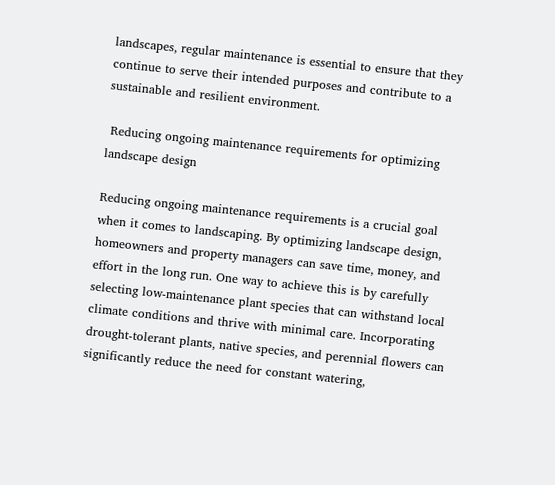landscapes, regular maintenance is essential to ensure that they continue to serve their intended purposes and contribute to a sustainable and resilient environment.

 Reducing ongoing maintenance requirements for optimizing landscape design

Reducing ongoing maintenance requirements is a crucial goal when it comes to landscaping. By optimizing landscape design, homeowners and property managers can save time, money, and effort in the long run. One way to achieve this is by carefully selecting low-maintenance plant species that can withstand local climate conditions and thrive with minimal care. Incorporating drought-tolerant plants, native species, and perennial flowers can significantly reduce the need for constant watering,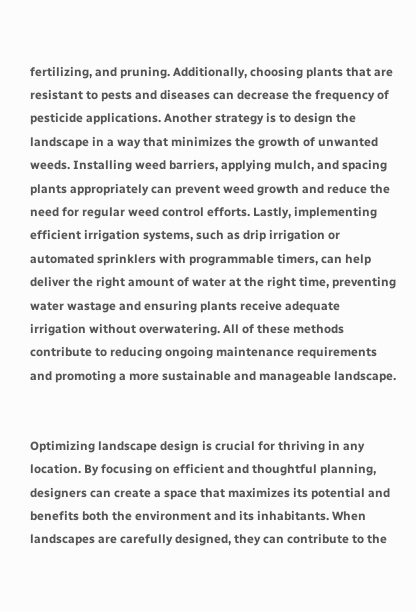fertilizing, and pruning. Additionally, choosing plants that are resistant to pests and diseases can decrease the frequency of pesticide applications. Another strategy is to design the landscape in a way that minimizes the growth of unwanted weeds. Installing weed barriers, applying mulch, and spacing plants appropriately can prevent weed growth and reduce the need for regular weed control efforts. Lastly, implementing efficient irrigation systems, such as drip irrigation or automated sprinklers with programmable timers, can help deliver the right amount of water at the right time, preventing water wastage and ensuring plants receive adequate irrigation without overwatering. All of these methods contribute to reducing ongoing maintenance requirements and promoting a more sustainable and manageable landscape.


Optimizing landscape design is crucial for thriving in any location. By focusing on efficient and thoughtful planning, designers can create a space that maximizes its potential and benefits both the environment and its inhabitants. When landscapes are carefully designed, they can contribute to the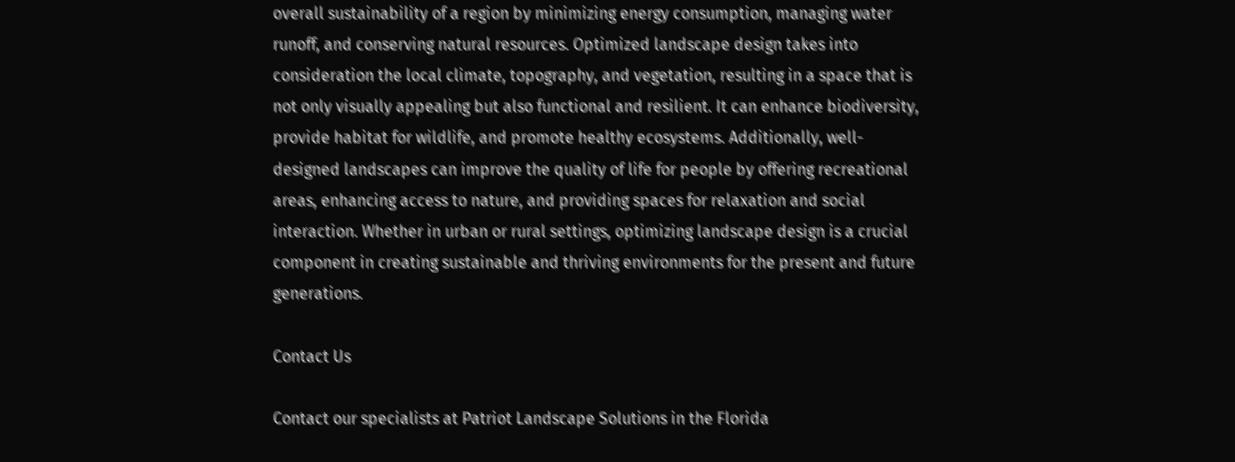overall sustainability of a region by minimizing energy consumption, managing water runoff, and conserving natural resources. Optimized landscape design takes into consideration the local climate, topography, and vegetation, resulting in a space that is not only visually appealing but also functional and resilient. It can enhance biodiversity, provide habitat for wildlife, and promote healthy ecosystems. Additionally, well-designed landscapes can improve the quality of life for people by offering recreational areas, enhancing access to nature, and providing spaces for relaxation and social interaction. Whether in urban or rural settings, optimizing landscape design is a crucial component in creating sustainable and thriving environments for the present and future generations.

Contact Us

Contact our specialists at Patriot Landscape Solutions in the Florida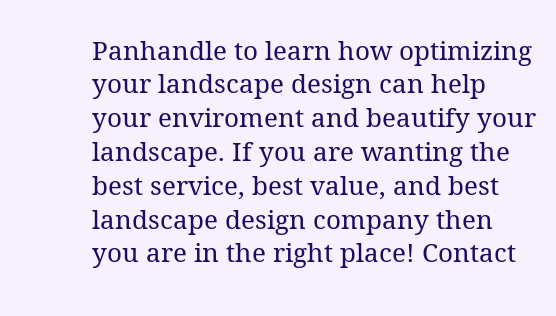Panhandle to learn how optimizing your landscape design can help your enviroment and beautify your landscape. If you are wanting the best service, best value, and best landscape design company then you are in the right place! Contact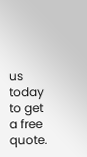us today to get a free quote.